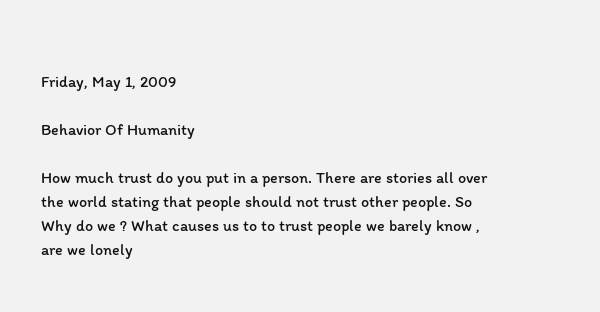Friday, May 1, 2009

Behavior Of Humanity

How much trust do you put in a person. There are stories all over the world stating that people should not trust other people. So Why do we ? What causes us to to trust people we barely know , are we lonely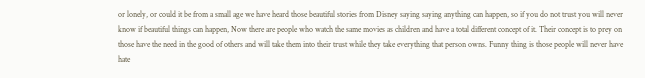or lonely, or could it be from a small age we have heard those beautiful stories from Disney saying saying anything can happen, so if you do not trust you will never know if beautiful things can happen, Now there are people who watch the same movies as children and have a total different concept of it. Their concept is to prey on those have the need in the good of others and will take them into their trust while they take everything that person owns. Funny thing is those people will never have hate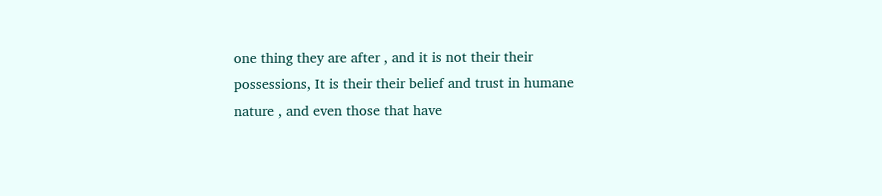one thing they are after , and it is not their their possessions, It is their their belief and trust in humane nature , and even those that have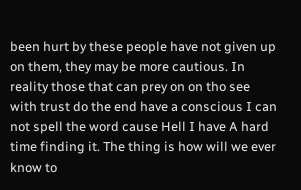been hurt by these people have not given up on them, they may be more cautious. In reality those that can prey on on tho see with trust do the end have a conscious I can not spell the word cause Hell I have A hard time finding it. The thing is how will we ever know to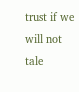trust if we will not tale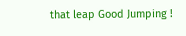that leap Good Jumping !